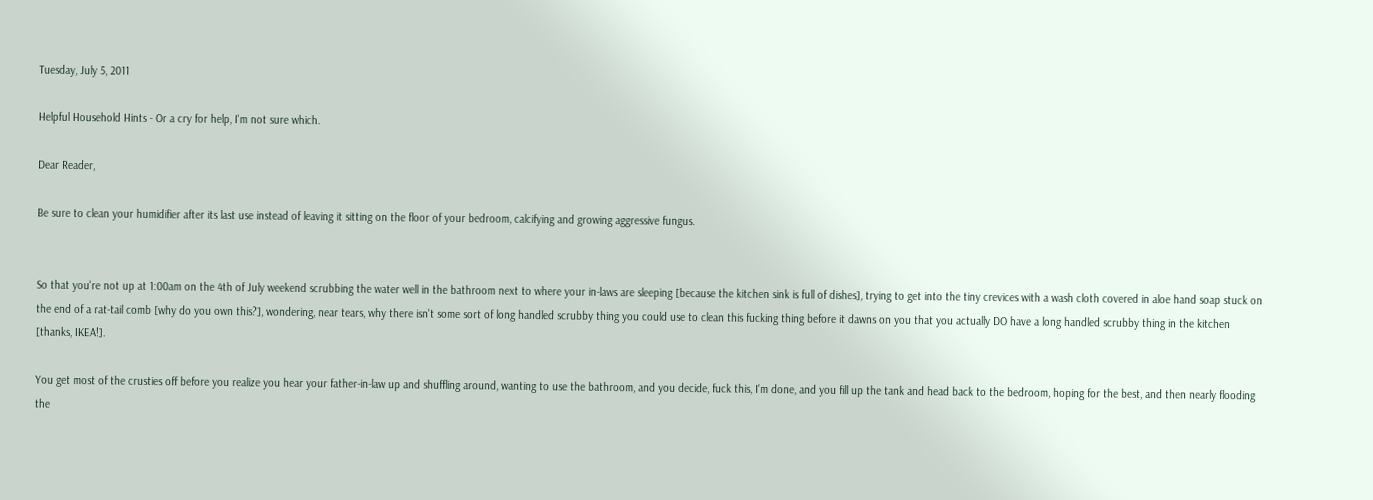Tuesday, July 5, 2011

Helpful Household Hints - Or a cry for help, I'm not sure which.

Dear Reader,

Be sure to clean your humidifier after its last use instead of leaving it sitting on the floor of your bedroom, calcifying and growing aggressive fungus.


So that you're not up at 1:00am on the 4th of July weekend scrubbing the water well in the bathroom next to where your in-laws are sleeping [because the kitchen sink is full of dishes], trying to get into the tiny crevices with a wash cloth covered in aloe hand soap stuck on the end of a rat-tail comb [why do you own this?], wondering, near tears, why there isn't some sort of long handled scrubby thing you could use to clean this fucking thing before it dawns on you that you actually DO have a long handled scrubby thing in the kitchen [thanks, IKEA!].

You get most of the crusties off before you realize you hear your father-in-law up and shuffling around, wanting to use the bathroom, and you decide, fuck this, I'm done, and you fill up the tank and head back to the bedroom, hoping for the best, and then nearly flooding the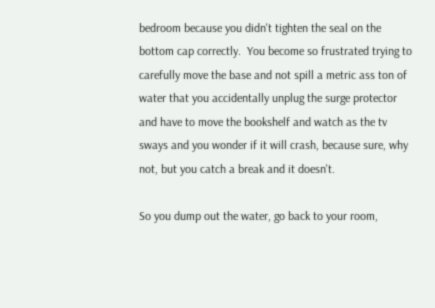bedroom because you didn't tighten the seal on the bottom cap correctly.  You become so frustrated trying to carefully move the base and not spill a metric ass ton of water that you accidentally unplug the surge protector and have to move the bookshelf and watch as the tv sways and you wonder if it will crash, because sure, why not, but you catch a break and it doesn't.

So you dump out the water, go back to your room,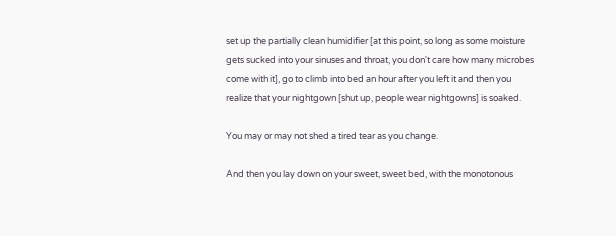set up the partially clean humidifier [at this point, so long as some moisture gets sucked into your sinuses and throat, you don't care how many microbes come with it], go to climb into bed an hour after you left it and then you realize that your nightgown [shut up, people wear nightgowns] is soaked.

You may or may not shed a tired tear as you change.

And then you lay down on your sweet, sweet bed, with the monotonous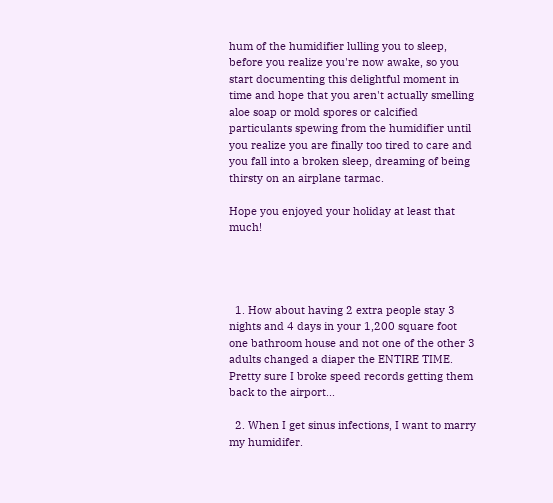hum of the humidifier lulling you to sleep, before you realize you're now awake, so you start documenting this delightful moment in time and hope that you aren't actually smelling aloe soap or mold spores or calcified particulants spewing from the humidifier until you realize you are finally too tired to care and you fall into a broken sleep, dreaming of being thirsty on an airplane tarmac.

Hope you enjoyed your holiday at least that much!




  1. How about having 2 extra people stay 3 nights and 4 days in your 1,200 square foot one bathroom house and not one of the other 3 adults changed a diaper the ENTIRE TIME. Pretty sure I broke speed records getting them back to the airport...

  2. When I get sinus infections, I want to marry my humidifer.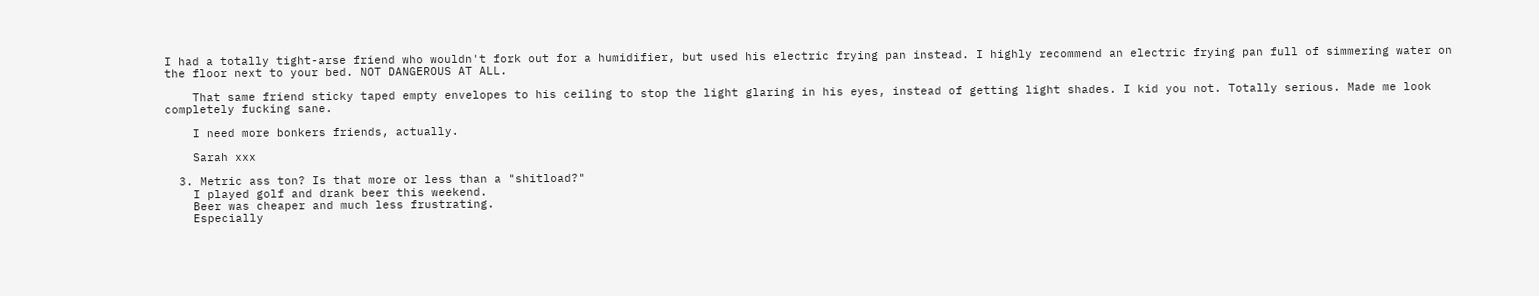I had a totally tight-arse friend who wouldn't fork out for a humidifier, but used his electric frying pan instead. I highly recommend an electric frying pan full of simmering water on the floor next to your bed. NOT DANGEROUS AT ALL.

    That same friend sticky taped empty envelopes to his ceiling to stop the light glaring in his eyes, instead of getting light shades. I kid you not. Totally serious. Made me look completely fucking sane.

    I need more bonkers friends, actually.

    Sarah xxx

  3. Metric ass ton? Is that more or less than a "shitload?"
    I played golf and drank beer this weekend.
    Beer was cheaper and much less frustrating.
    Especially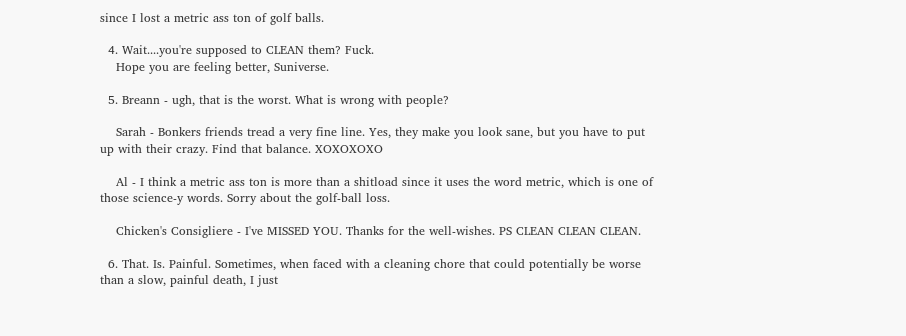since I lost a metric ass ton of golf balls.

  4. Wait....you're supposed to CLEAN them? Fuck.
    Hope you are feeling better, Suniverse.

  5. Breann - ugh, that is the worst. What is wrong with people?

    Sarah - Bonkers friends tread a very fine line. Yes, they make you look sane, but you have to put up with their crazy. Find that balance. XOXOXOXO

    Al - I think a metric ass ton is more than a shitload since it uses the word metric, which is one of those science-y words. Sorry about the golf-ball loss.

    Chicken's Consigliere - I've MISSED YOU. Thanks for the well-wishes. PS CLEAN CLEAN CLEAN.

  6. That. Is. Painful. Sometimes, when faced with a cleaning chore that could potentially be worse than a slow, painful death, I just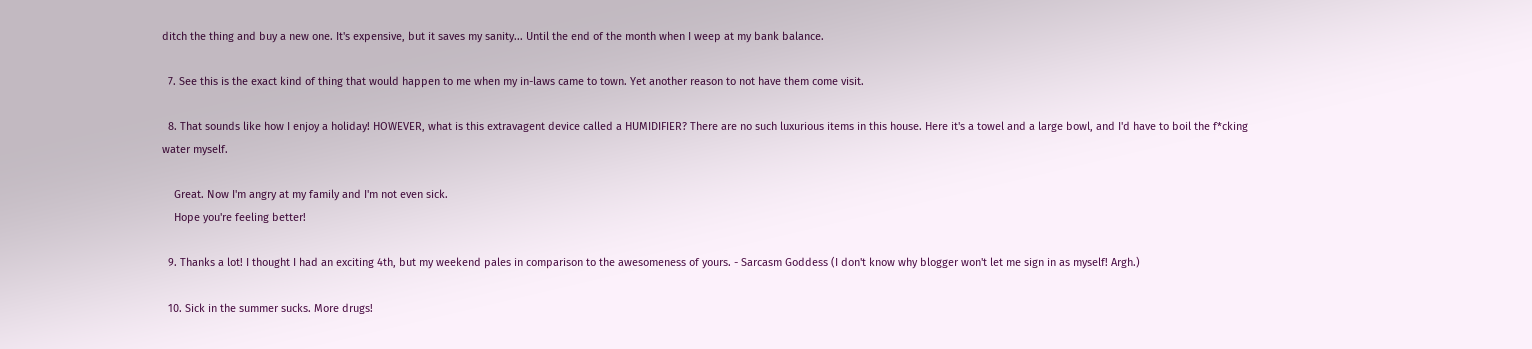ditch the thing and buy a new one. It's expensive, but it saves my sanity... Until the end of the month when I weep at my bank balance.

  7. See this is the exact kind of thing that would happen to me when my in-laws came to town. Yet another reason to not have them come visit.

  8. That sounds like how I enjoy a holiday! HOWEVER, what is this extravagent device called a HUMIDIFIER? There are no such luxurious items in this house. Here it's a towel and a large bowl, and I'd have to boil the f*cking water myself.

    Great. Now I'm angry at my family and I'm not even sick.
    Hope you're feeling better!

  9. Thanks a lot! I thought I had an exciting 4th, but my weekend pales in comparison to the awesomeness of yours. - Sarcasm Goddess (I don't know why blogger won't let me sign in as myself! Argh.)

  10. Sick in the summer sucks. More drugs!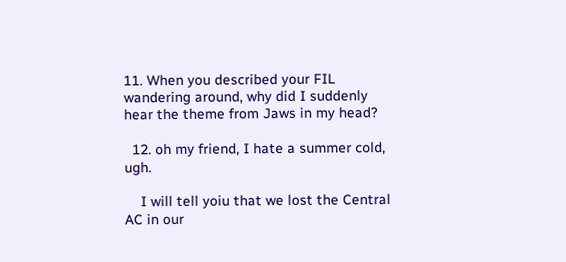11. When you described your FIL wandering around, why did I suddenly hear the theme from Jaws in my head?

  12. oh my friend, I hate a summer cold, ugh.

    I will tell yoiu that we lost the Central AC in our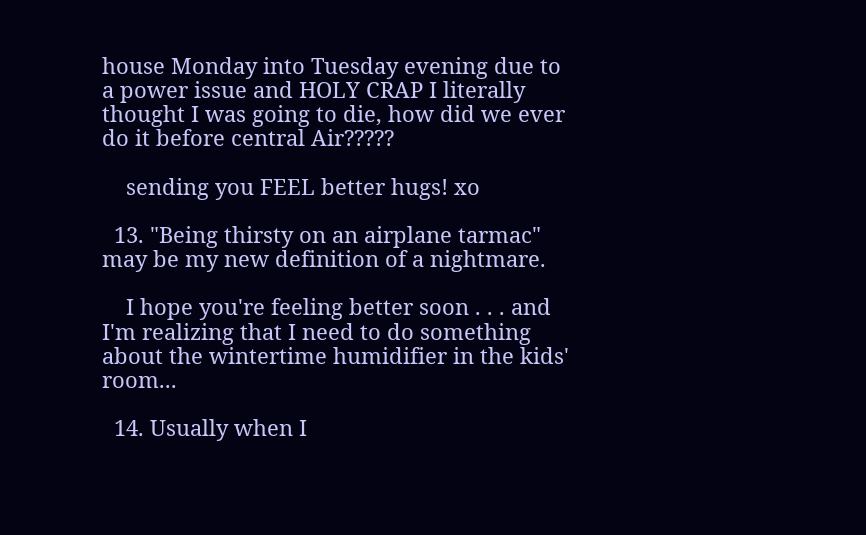house Monday into Tuesday evening due to a power issue and HOLY CRAP I literally thought I was going to die, how did we ever do it before central Air?????

    sending you FEEL better hugs! xo

  13. "Being thirsty on an airplane tarmac" may be my new definition of a nightmare.

    I hope you're feeling better soon . . . and I'm realizing that I need to do something about the wintertime humidifier in the kids' room...

  14. Usually when I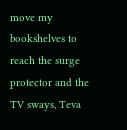move my bookshelves to reach the surge protector and the TV sways, Teva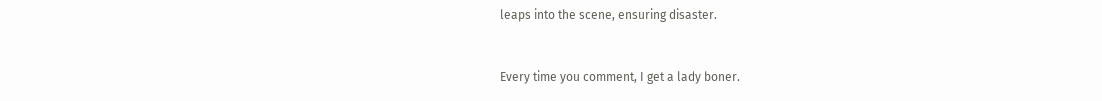leaps into the scene, ensuring disaster.


Every time you comment, I get a lady boner.